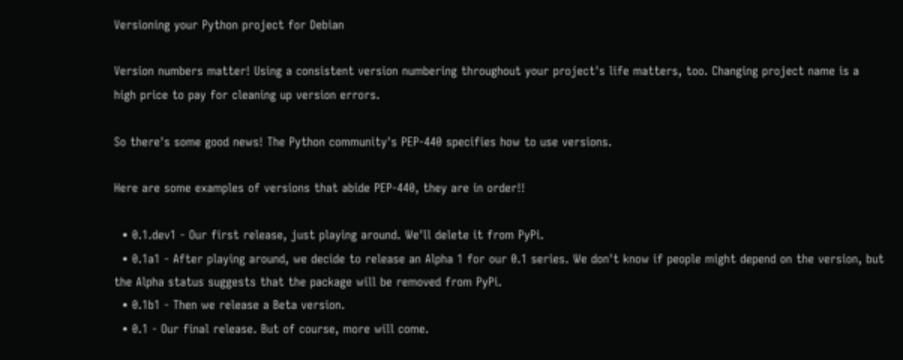Versioning your Python project for Debian

Version numbers matter! Using a consistent version numbering throughout your project's life matters, too. Changing project name is a high price to pay for cleaning up version errors.

So there's some good news! The Python community's PEP-440 specifies how to use versions.

Here are some examples of versions that abide PEP-440, they are in order!!

  • 0.1.dev1 - Our first release, just playing around. We'll delete it from PyPi.
  • 0.1a1 - After playing around, we decide to release an Alpha 1 for our 0.1 series. We don't know if people might depend on the version, but the Alpha status suggests that the package will be removed from PyPi.
  • 0.1b1 - Then we release a Beta version.
  • 0.1 - Our final release. But of course, more will come.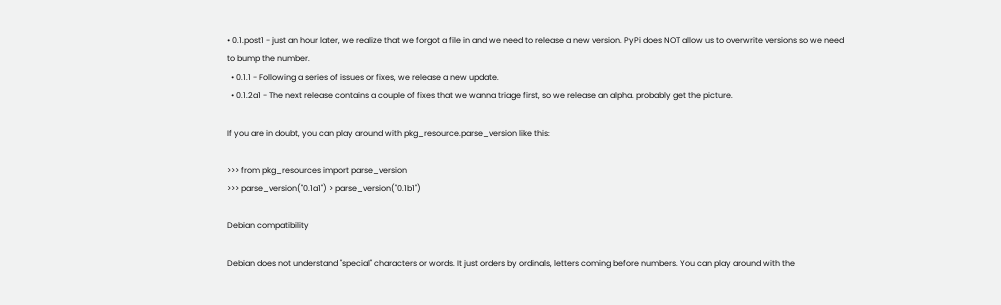• 0.1.post1 - just an hour later, we realize that we forgot a file in and we need to release a new version. PyPi does NOT allow us to overwrite versions so we need to bump the number.
  • 0.1.1 - Following a series of issues or fixes, we release a new update.
  • 0.1.2a1 - The next release contains a couple of fixes that we wanna triage first, so we release an alpha. probably get the picture.

If you are in doubt, you can play around with pkg_resource.parse_version like this:

>>> from pkg_resources import parse_version
>>> parse_version("0.1a1") > parse_version("0.1b1")

Debian compatibility

Debian does not understand "special" characters or words. It just orders by ordinals, letters coming before numbers. You can play around with the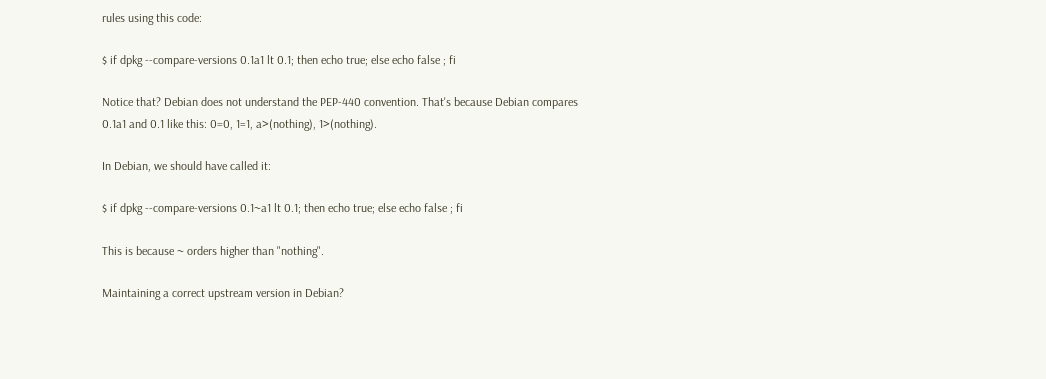rules using this code:

$ if dpkg --compare-versions 0.1a1 lt 0.1; then echo true; else echo false ; fi

Notice that? Debian does not understand the PEP-440 convention. That's because Debian compares 0.1a1 and 0.1 like this: 0=0, 1=1, a>(nothing), 1>(nothing).

In Debian, we should have called it:

$ if dpkg --compare-versions 0.1~a1 lt 0.1; then echo true; else echo false ; fi

This is because ~ orders higher than "nothing".

Maintaining a correct upstream version in Debian?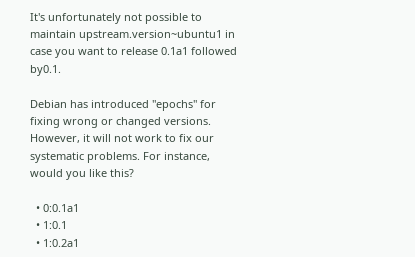It's unfortunately not possible to maintain upstream.version~ubuntu1 in case you want to release 0.1a1 followed by0.1.

Debian has introduced "epochs" for fixing wrong or changed versions. However, it will not work to fix our systematic problems. For instance, would you like this?

  • 0:0.1a1
  • 1:0.1
  • 1:0.2a1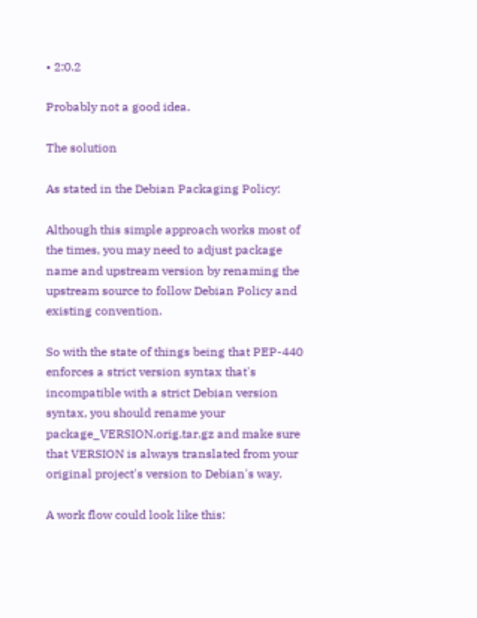• 2:0.2

Probably not a good idea.

The solution

As stated in the Debian Packaging Policy:

Although this simple approach works most of the times, you may need to adjust package name and upstream version by renaming the upstream source to follow Debian Policy and existing convention.

So with the state of things being that PEP-440 enforces a strict version syntax that's incompatible with a strict Debian version syntax, you should rename your package_VERSION.orig.tar.gz and make sure that VERSION is always translated from your original project's version to Debian's way.

A work flow could look like this: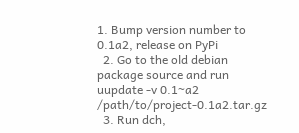1. Bump version number to 0.1a2, release on PyPi
  2. Go to the old debian package source and run uupdate -v 0.1~a2 /path/to/project-0.1a2.tar.gz
  3. Run dch,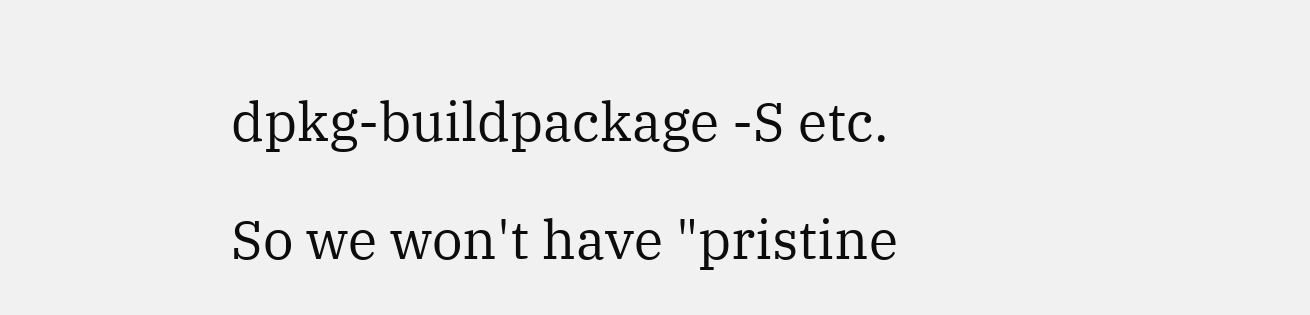dpkg-buildpackage -S etc.

So we won't have "pristine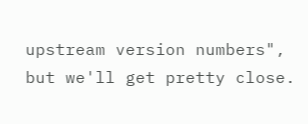upstream version numbers", but we'll get pretty close.